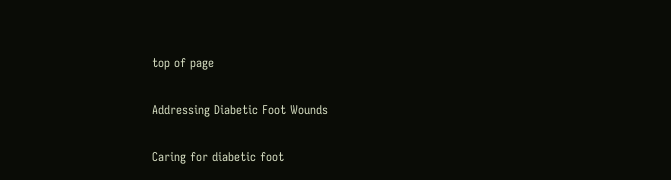top of page

Addressing Diabetic Foot Wounds

Caring for diabetic foot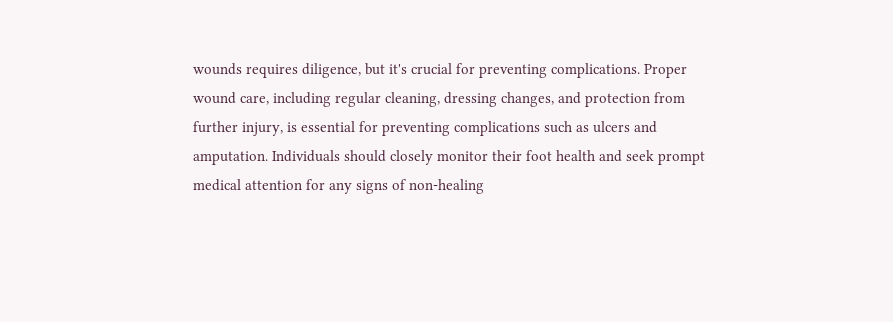wounds requires diligence, but it's crucial for preventing complications. Proper wound care, including regular cleaning, dressing changes, and protection from further injury, is essential for preventing complications such as ulcers and amputation. Individuals should closely monitor their foot health and seek prompt medical attention for any signs of non-healing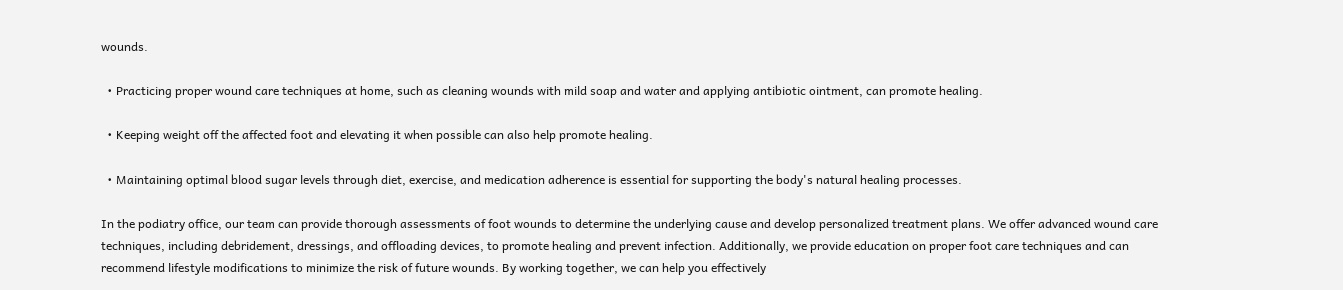wounds.

  • Practicing proper wound care techniques at home, such as cleaning wounds with mild soap and water and applying antibiotic ointment, can promote healing.

  • Keeping weight off the affected foot and elevating it when possible can also help promote healing.

  • Maintaining optimal blood sugar levels through diet, exercise, and medication adherence is essential for supporting the body's natural healing processes.

In the podiatry office, our team can provide thorough assessments of foot wounds to determine the underlying cause and develop personalized treatment plans. We offer advanced wound care techniques, including debridement, dressings, and offloading devices, to promote healing and prevent infection. Additionally, we provide education on proper foot care techniques and can recommend lifestyle modifications to minimize the risk of future wounds. By working together, we can help you effectively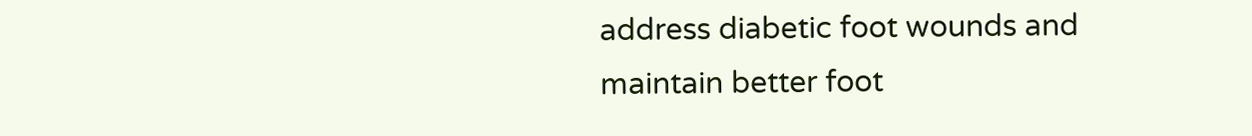address diabetic foot wounds and maintain better foot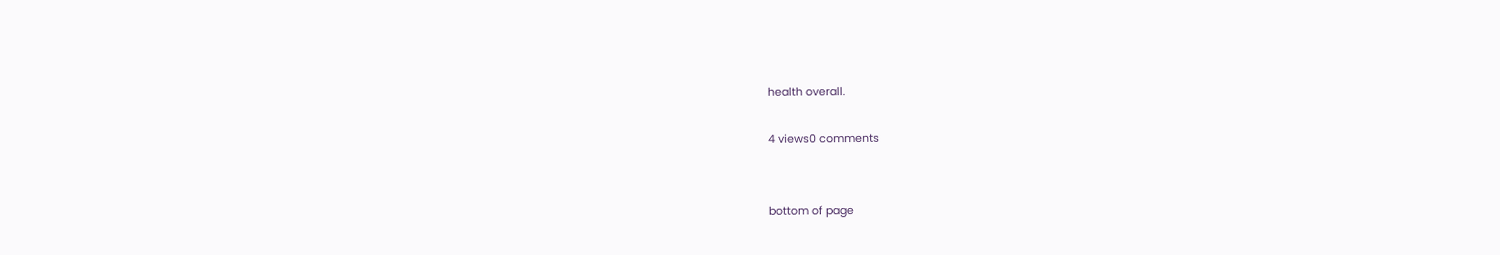health overall.

4 views0 comments


bottom of page